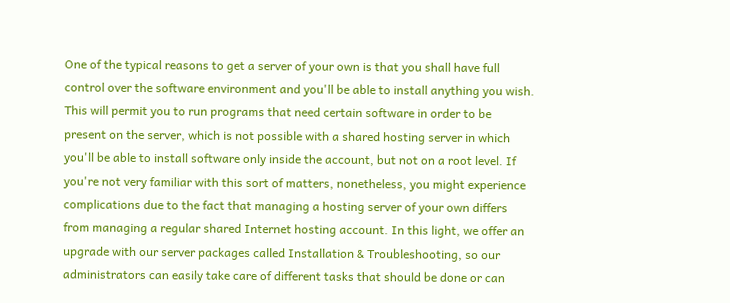One of the typical reasons to get a server of your own is that you shall have full control over the software environment and you'll be able to install anything you wish. This will permit you to run programs that need certain software in order to be present on the server, which is not possible with a shared hosting server in which you'll be able to install software only inside the account, but not on a root level. If you're not very familiar with this sort of matters, nonetheless, you might experience complications due to the fact that managing a hosting server of your own differs from managing a regular shared Internet hosting account. In this light, we offer an upgrade with our server packages called Installation & Troubleshooting, so our administrators can easily take care of different tasks that should be done or can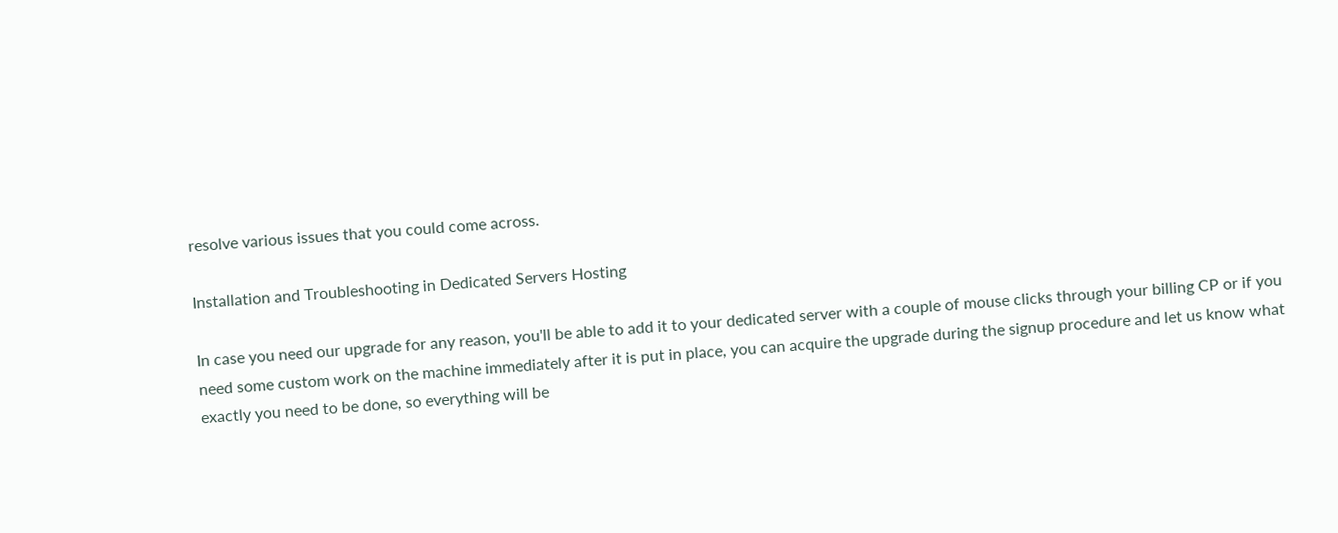resolve various issues that you could come across.

Installation and Troubleshooting in Dedicated Servers Hosting

In case you need our upgrade for any reason, you'll be able to add it to your dedicated server with a couple of mouse clicks through your billing CP or if you need some custom work on the machine immediately after it is put in place, you can acquire the upgrade during the signup procedure and let us know what exactly you need to be done, so everything will be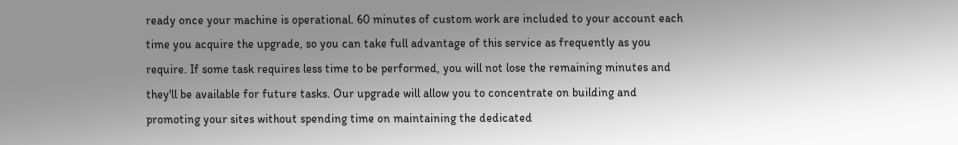ready once your machine is operational. 60 minutes of custom work are included to your account each time you acquire the upgrade, so you can take full advantage of this service as frequently as you require. If some task requires less time to be performed, you will not lose the remaining minutes and they'll be available for future tasks. Our upgrade will allow you to concentrate on building and promoting your sites without spending time on maintaining the dedicated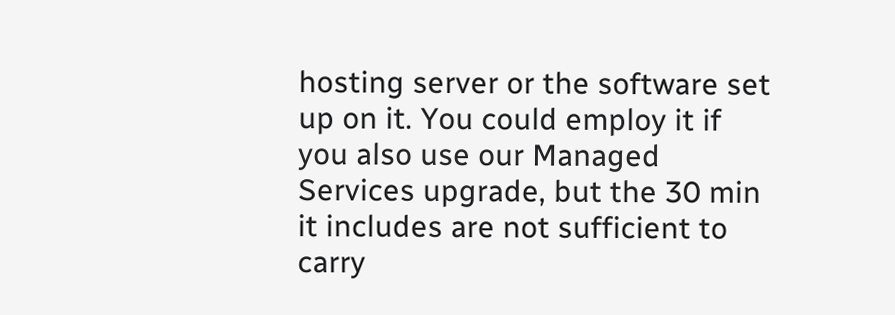hosting server or the software set up on it. You could employ it if you also use our Managed Services upgrade, but the 30 min it includes are not sufficient to carry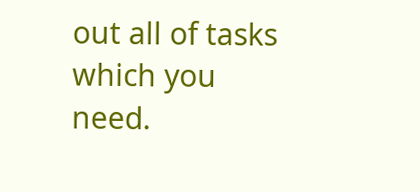out all of tasks which you need.